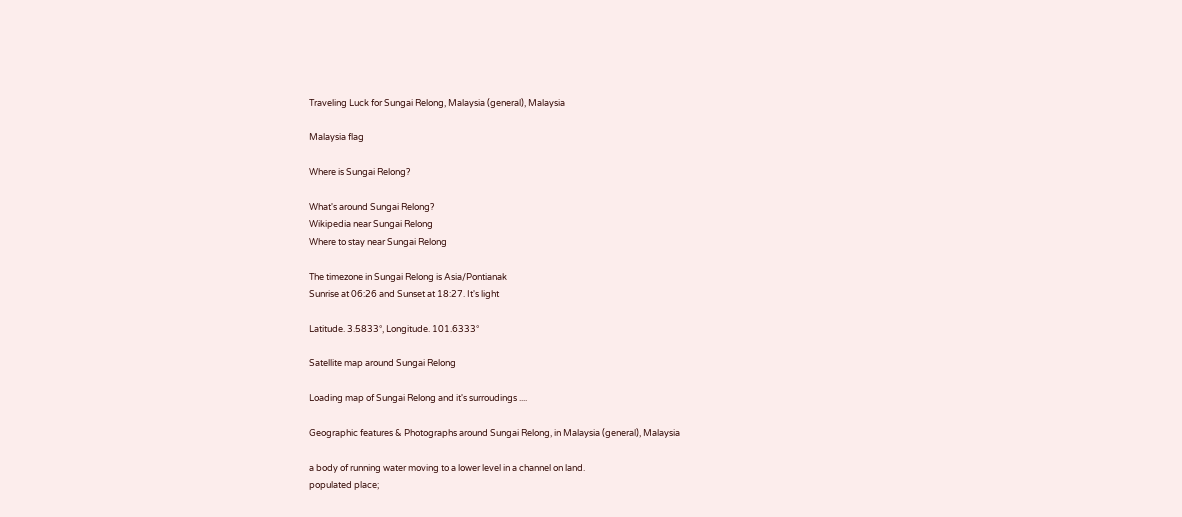Traveling Luck for Sungai Relong, Malaysia (general), Malaysia

Malaysia flag

Where is Sungai Relong?

What's around Sungai Relong?
Wikipedia near Sungai Relong
Where to stay near Sungai Relong

The timezone in Sungai Relong is Asia/Pontianak
Sunrise at 06:26 and Sunset at 18:27. It's light

Latitude. 3.5833°, Longitude. 101.6333°

Satellite map around Sungai Relong

Loading map of Sungai Relong and it's surroudings ....

Geographic features & Photographs around Sungai Relong, in Malaysia (general), Malaysia

a body of running water moving to a lower level in a channel on land.
populated place;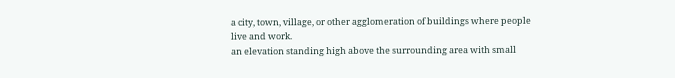a city, town, village, or other agglomeration of buildings where people live and work.
an elevation standing high above the surrounding area with small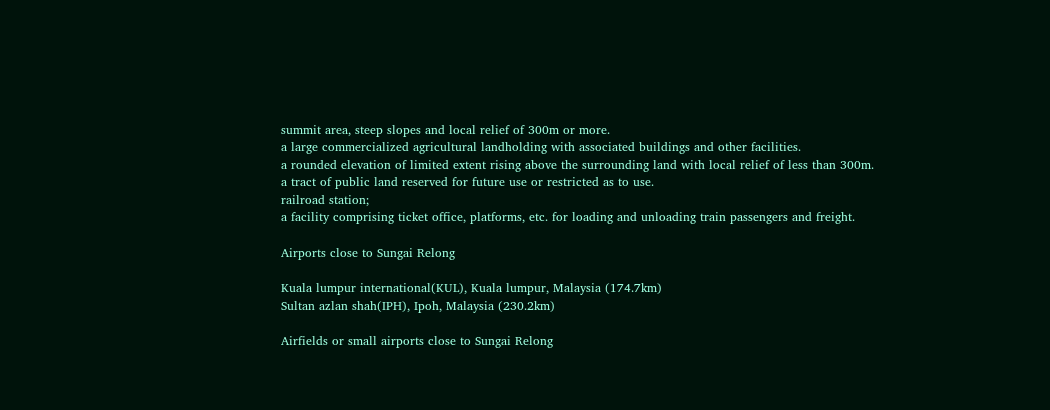summit area, steep slopes and local relief of 300m or more.
a large commercialized agricultural landholding with associated buildings and other facilities.
a rounded elevation of limited extent rising above the surrounding land with local relief of less than 300m.
a tract of public land reserved for future use or restricted as to use.
railroad station;
a facility comprising ticket office, platforms, etc. for loading and unloading train passengers and freight.

Airports close to Sungai Relong

Kuala lumpur international(KUL), Kuala lumpur, Malaysia (174.7km)
Sultan azlan shah(IPH), Ipoh, Malaysia (230.2km)

Airfields or small airports close to Sungai Relong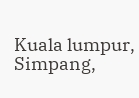Kuala lumpur, Simpang,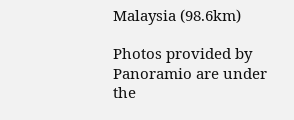Malaysia (98.6km)

Photos provided by Panoramio are under the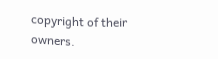copyright of their owners.